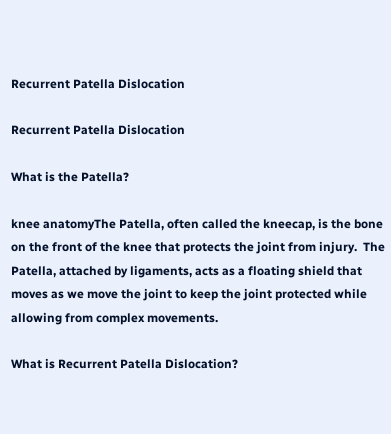Recurrent Patella Dislocation

Recurrent Patella Dislocation

What is the Patella?

knee anatomyThe Patella, often called the kneecap, is the bone on the front of the knee that protects the joint from injury.  The Patella, attached by ligaments, acts as a floating shield that moves as we move the joint to keep the joint protected while allowing from complex movements.

What is Recurrent Patella Dislocation?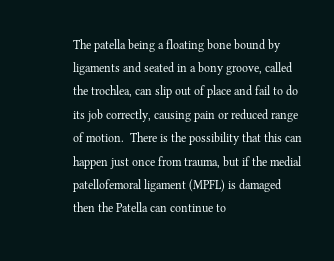The patella being a floating bone bound by ligaments and seated in a bony groove, called the trochlea, can slip out of place and fail to do its job correctly, causing pain or reduced range of motion.  There is the possibility that this can happen just once from trauma, but if the medial patellofemoral ligament (MPFL) is damaged then the Patella can continue to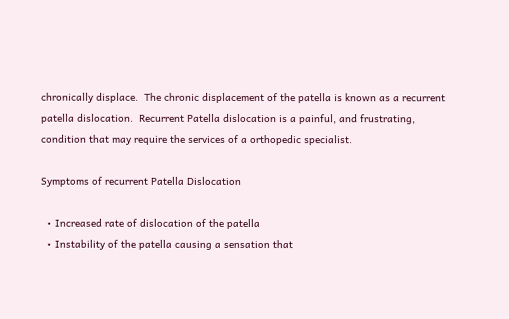chronically displace.  The chronic displacement of the patella is known as a recurrent patella dislocation.  Recurrent Patella dislocation is a painful, and frustrating, condition that may require the services of a orthopedic specialist.

Symptoms of recurrent Patella Dislocation

  • Increased rate of dislocation of the patella
  • Instability of the patella causing a sensation that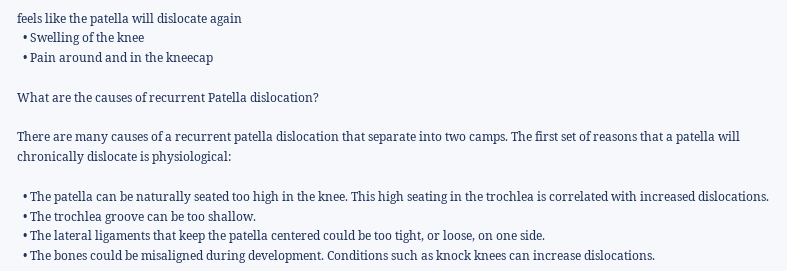feels like the patella will dislocate again
  • Swelling of the knee
  • Pain around and in the kneecap

What are the causes of recurrent Patella dislocation?

There are many causes of a recurrent patella dislocation that separate into two camps. The first set of reasons that a patella will chronically dislocate is physiological:

  • The patella can be naturally seated too high in the knee. This high seating in the trochlea is correlated with increased dislocations.
  • The trochlea groove can be too shallow.
  • The lateral ligaments that keep the patella centered could be too tight, or loose, on one side.
  • The bones could be misaligned during development. Conditions such as knock knees can increase dislocations.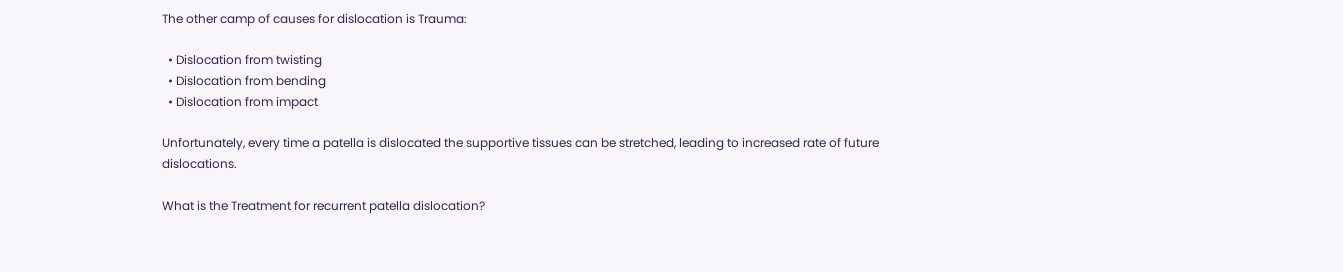The other camp of causes for dislocation is Trauma:

  • Dislocation from twisting
  • Dislocation from bending
  • Dislocation from impact

Unfortunately, every time a patella is dislocated the supportive tissues can be stretched, leading to increased rate of future dislocations.

What is the Treatment for recurrent patella dislocation?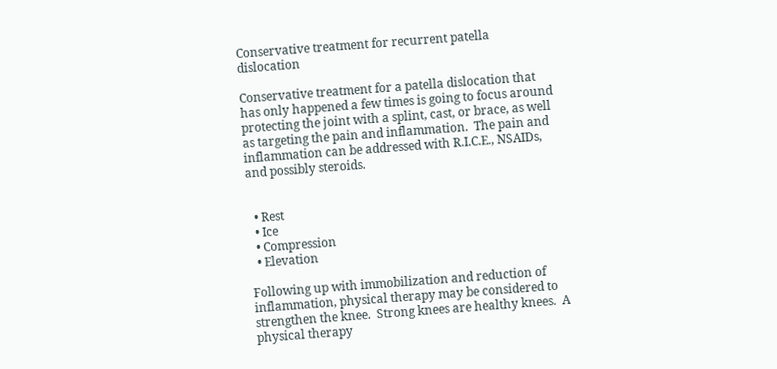Conservative treatment for recurrent patella dislocation

Conservative treatment for a patella dislocation that has only happened a few times is going to focus around protecting the joint with a splint, cast, or brace, as well as targeting the pain and inflammation.  The pain and inflammation can be addressed with R.I.C.E., NSAIDs, and possibly steroids.


  • Rest
  • Ice
  • Compression
  • Elevation

Following up with immobilization and reduction of inflammation, physical therapy may be considered to strengthen the knee.  Strong knees are healthy knees.  A physical therapy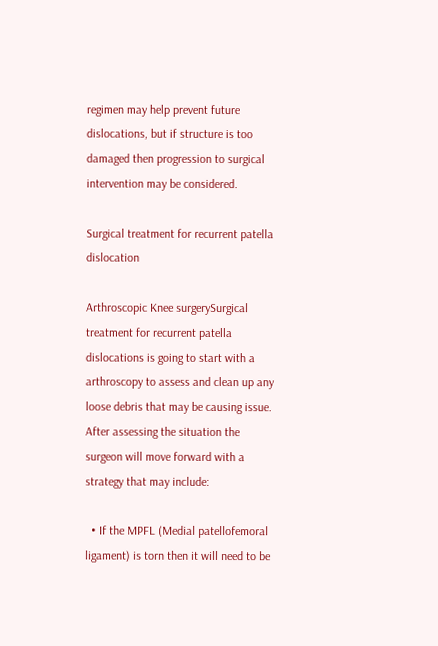regimen may help prevent future dislocations, but if structure is too damaged then progression to surgical intervention may be considered.

Surgical treatment for recurrent patella dislocation

Arthroscopic Knee surgerySurgical treatment for recurrent patella dislocations is going to start with a arthroscopy to assess and clean up any loose debris that may be causing issue.  After assessing the situation the surgeon will move forward with a strategy that may include:

  • If the MPFL (Medial patellofemoral ligament) is torn then it will need to be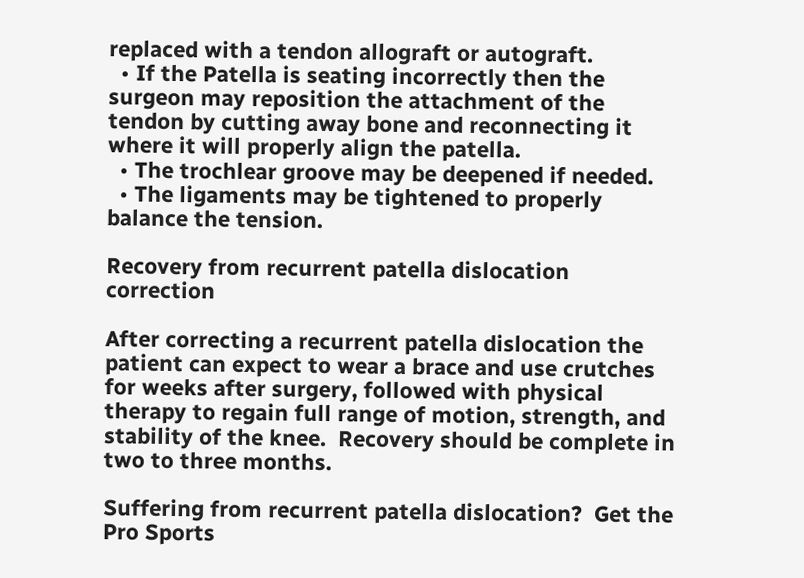replaced with a tendon allograft or autograft.
  • If the Patella is seating incorrectly then the surgeon may reposition the attachment of the tendon by cutting away bone and reconnecting it where it will properly align the patella.
  • The trochlear groove may be deepened if needed.
  • The ligaments may be tightened to properly balance the tension.

Recovery from recurrent patella dislocation correction

After correcting a recurrent patella dislocation the patient can expect to wear a brace and use crutches for weeks after surgery, followed with physical therapy to regain full range of motion, strength, and stability of the knee.  Recovery should be complete in two to three months.

Suffering from recurrent patella dislocation?  Get the Pro Sports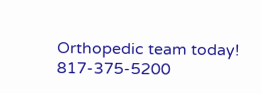Orthopedic team today! 817-375-5200